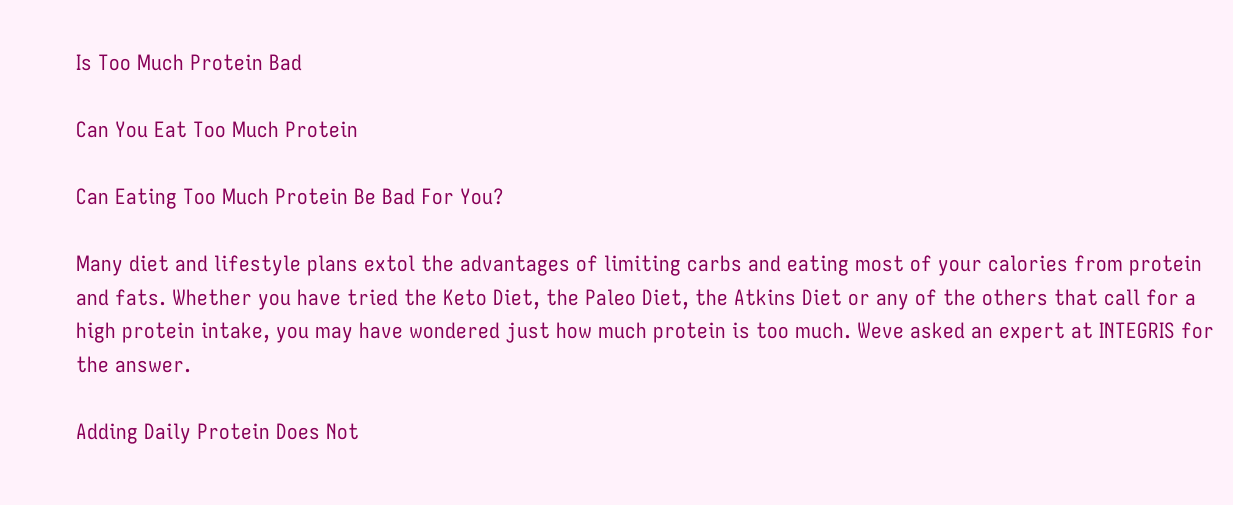Is Too Much Protein Bad

Can You Eat Too Much Protein

Can Eating Too Much Protein Be Bad For You?

Many diet and lifestyle plans extol the advantages of limiting carbs and eating most of your calories from protein and fats. Whether you have tried the Keto Diet, the Paleo Diet, the Atkins Diet or any of the others that call for a high protein intake, you may have wondered just how much protein is too much. Weve asked an expert at INTEGRIS for the answer.

Adding Daily Protein Does Not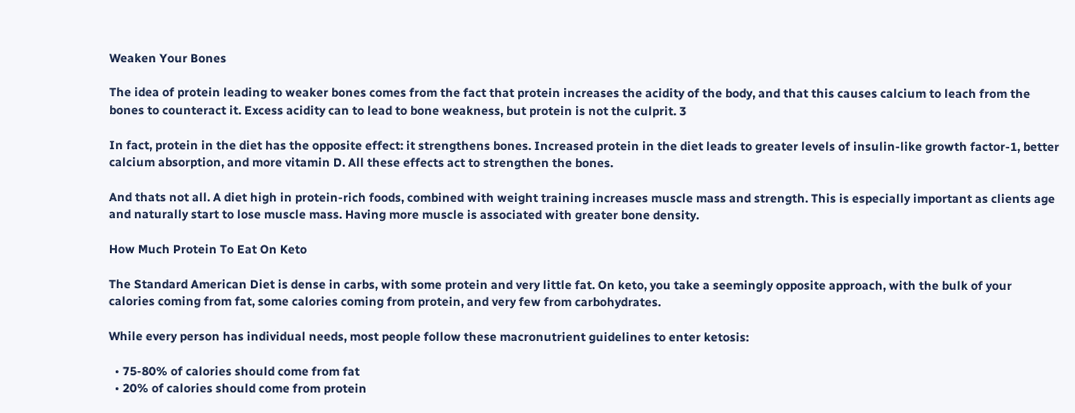Weaken Your Bones

The idea of protein leading to weaker bones comes from the fact that protein increases the acidity of the body, and that this causes calcium to leach from the bones to counteract it. Excess acidity can to lead to bone weakness, but protein is not the culprit. 3

In fact, protein in the diet has the opposite effect: it strengthens bones. Increased protein in the diet leads to greater levels of insulin-like growth factor-1, better calcium absorption, and more vitamin D. All these effects act to strengthen the bones.

And thats not all. A diet high in protein-rich foods, combined with weight training increases muscle mass and strength. This is especially important as clients age and naturally start to lose muscle mass. Having more muscle is associated with greater bone density.

How Much Protein To Eat On Keto

The Standard American Diet is dense in carbs, with some protein and very little fat. On keto, you take a seemingly opposite approach, with the bulk of your calories coming from fat, some calories coming from protein, and very few from carbohydrates.

While every person has individual needs, most people follow these macronutrient guidelines to enter ketosis:

  • 75-80% of calories should come from fat
  • 20% of calories should come from protein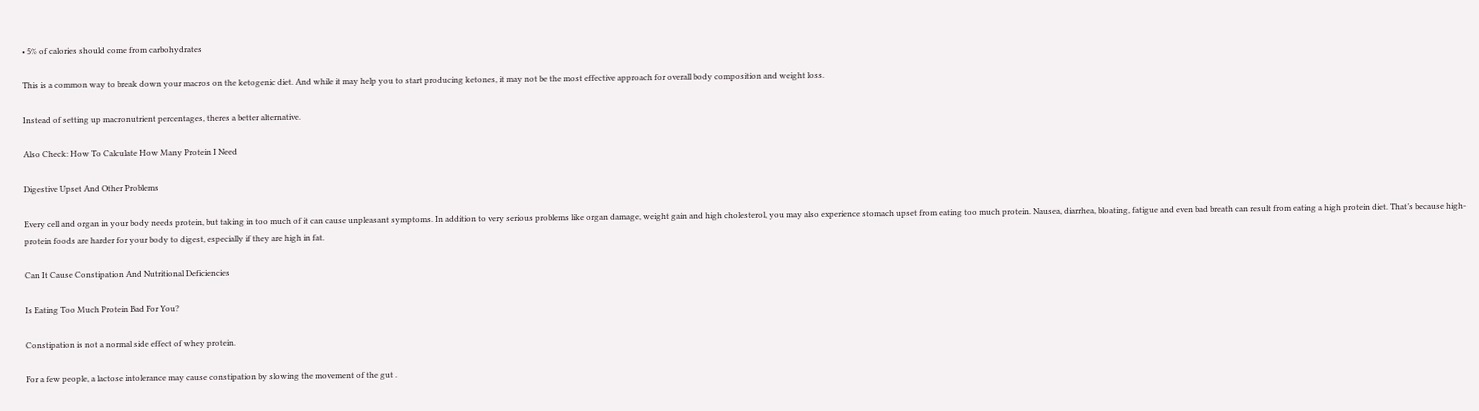• 5% of calories should come from carbohydrates

This is a common way to break down your macros on the ketogenic diet. And while it may help you to start producing ketones, it may not be the most effective approach for overall body composition and weight loss.

Instead of setting up macronutrient percentages, theres a better alternative.

Also Check: How To Calculate How Many Protein I Need

Digestive Upset And Other Problems

Every cell and organ in your body needs protein, but taking in too much of it can cause unpleasant symptoms. In addition to very serious problems like organ damage, weight gain and high cholesterol, you may also experience stomach upset from eating too much protein. Nausea, diarrhea, bloating, fatigue and even bad breath can result from eating a high protein diet. That’s because high-protein foods are harder for your body to digest, especially if they are high in fat.

Can It Cause Constipation And Nutritional Deficiencies

Is Eating Too Much Protein Bad For You?

Constipation is not a normal side effect of whey protein.

For a few people, a lactose intolerance may cause constipation by slowing the movement of the gut .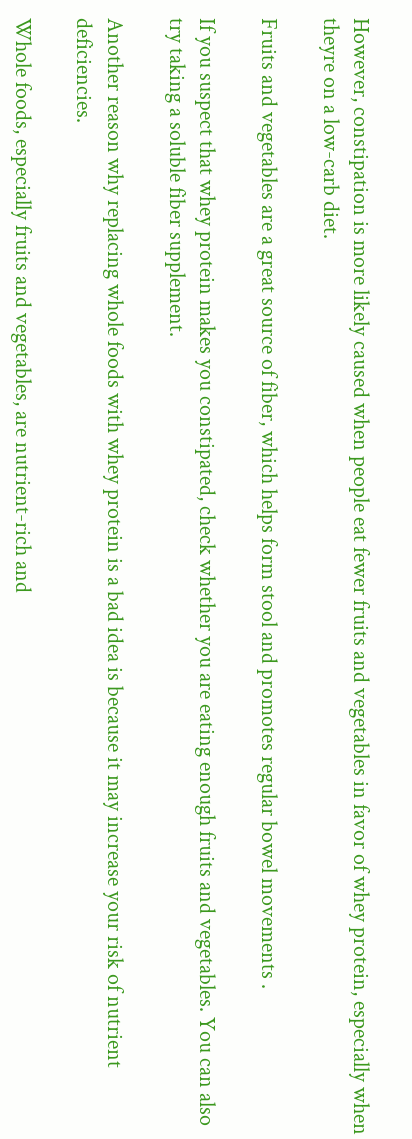However, constipation is more likely caused when people eat fewer fruits and vegetables in favor of whey protein, especially when theyre on a low-carb diet.

Fruits and vegetables are a great source of fiber, which helps form stool and promotes regular bowel movements .

If you suspect that whey protein makes you constipated, check whether you are eating enough fruits and vegetables. You can also try taking a soluble fiber supplement.

Another reason why replacing whole foods with whey protein is a bad idea is because it may increase your risk of nutrient deficiencies.

Whole foods, especially fruits and vegetables, are nutrient-rich and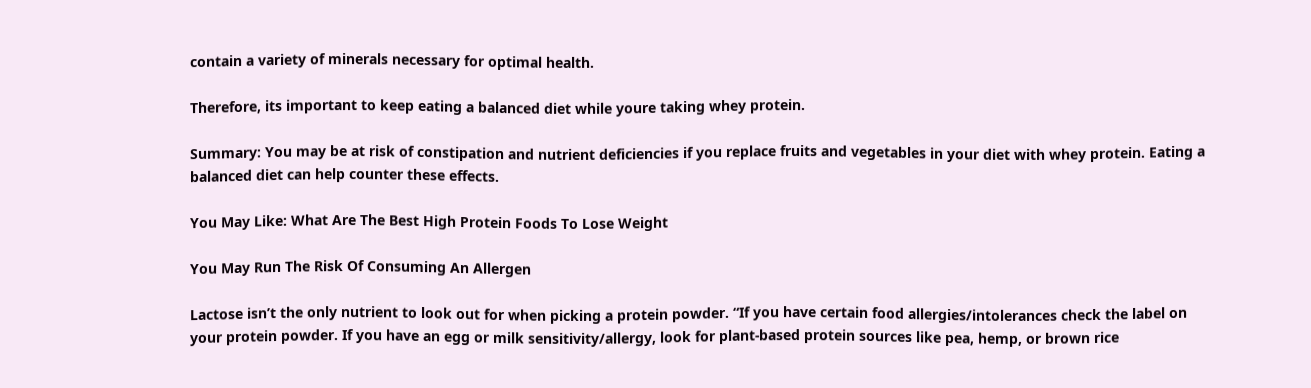contain a variety of minerals necessary for optimal health.

Therefore, its important to keep eating a balanced diet while youre taking whey protein.

Summary: You may be at risk of constipation and nutrient deficiencies if you replace fruits and vegetables in your diet with whey protein. Eating a balanced diet can help counter these effects.

You May Like: What Are The Best High Protein Foods To Lose Weight

You May Run The Risk Of Consuming An Allergen

Lactose isn’t the only nutrient to look out for when picking a protein powder. “If you have certain food allergies/intolerances check the label on your protein powder. If you have an egg or milk sensitivity/allergy, look for plant-based protein sources like pea, hemp, or brown rice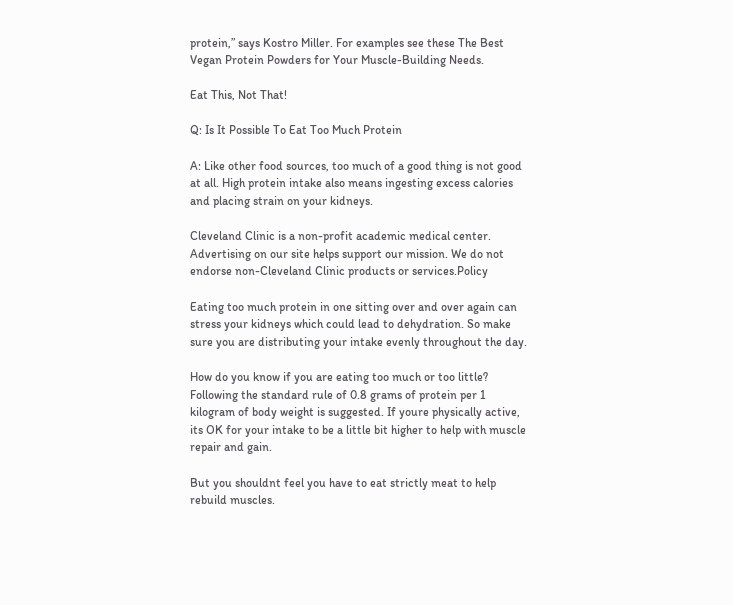protein,” says Kostro Miller. For examples see these The Best Vegan Protein Powders for Your Muscle-Building Needs.

Eat This, Not That!

Q: Is It Possible To Eat Too Much Protein

A: Like other food sources, too much of a good thing is not good at all. High protein intake also means ingesting excess calories and placing strain on your kidneys.

Cleveland Clinic is a non-profit academic medical center. Advertising on our site helps support our mission. We do not endorse non-Cleveland Clinic products or services.Policy

Eating too much protein in one sitting over and over again can stress your kidneys which could lead to dehydration. So make sure you are distributing your intake evenly throughout the day.

How do you know if you are eating too much or too little? Following the standard rule of 0.8 grams of protein per 1 kilogram of body weight is suggested. If youre physically active, its OK for your intake to be a little bit higher to help with muscle repair and gain.

But you shouldnt feel you have to eat strictly meat to help rebuild muscles.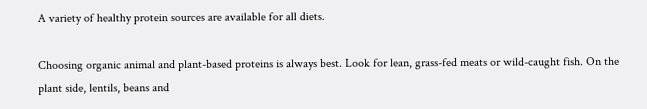A variety of healthy protein sources are available for all diets.

Choosing organic animal and plant-based proteins is always best. Look for lean, grass-fed meats or wild-caught fish. On the plant side, lentils, beans and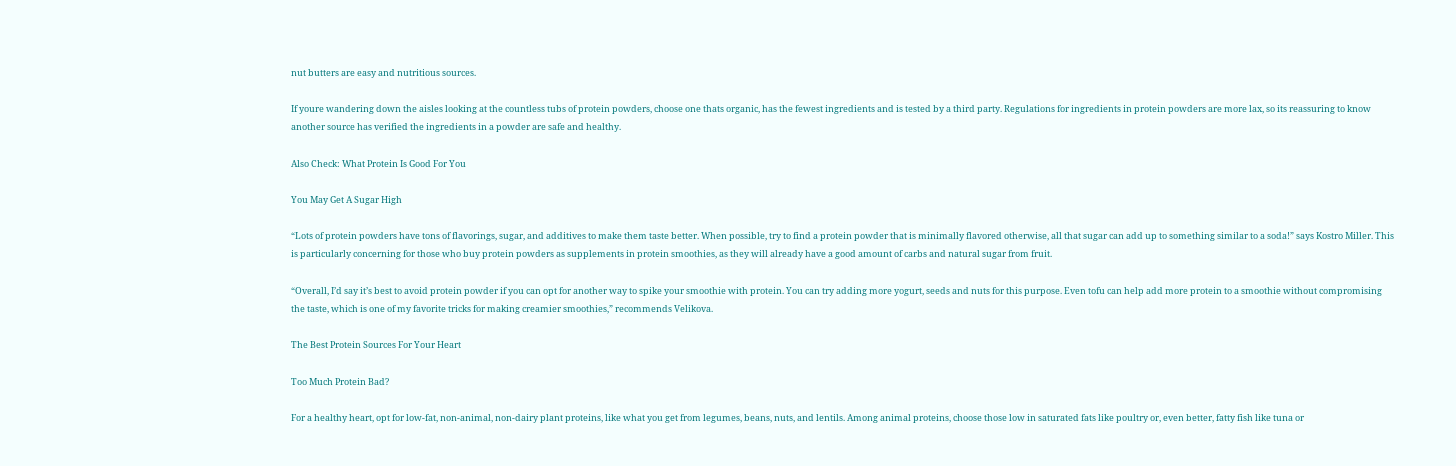nut butters are easy and nutritious sources.

If youre wandering down the aisles looking at the countless tubs of protein powders, choose one thats organic, has the fewest ingredients and is tested by a third party. Regulations for ingredients in protein powders are more lax, so its reassuring to know another source has verified the ingredients in a powder are safe and healthy.

Also Check: What Protein Is Good For You

You May Get A Sugar High

“Lots of protein powders have tons of flavorings, sugar, and additives to make them taste better. When possible, try to find a protein powder that is minimally flavored otherwise, all that sugar can add up to something similar to a soda!” says Kostro Miller. This is particularly concerning for those who buy protein powders as supplements in protein smoothies, as they will already have a good amount of carbs and natural sugar from fruit.

“Overall, I’d say it’s best to avoid protein powder if you can opt for another way to spike your smoothie with protein. You can try adding more yogurt, seeds and nuts for this purpose. Even tofu can help add more protein to a smoothie without compromising the taste, which is one of my favorite tricks for making creamier smoothies,” recommends Velikova.

The Best Protein Sources For Your Heart

Too Much Protein Bad?

For a healthy heart, opt for low-fat, non-animal, non-dairy plant proteins, like what you get from legumes, beans, nuts, and lentils. Among animal proteins, choose those low in saturated fats like poultry or, even better, fatty fish like tuna or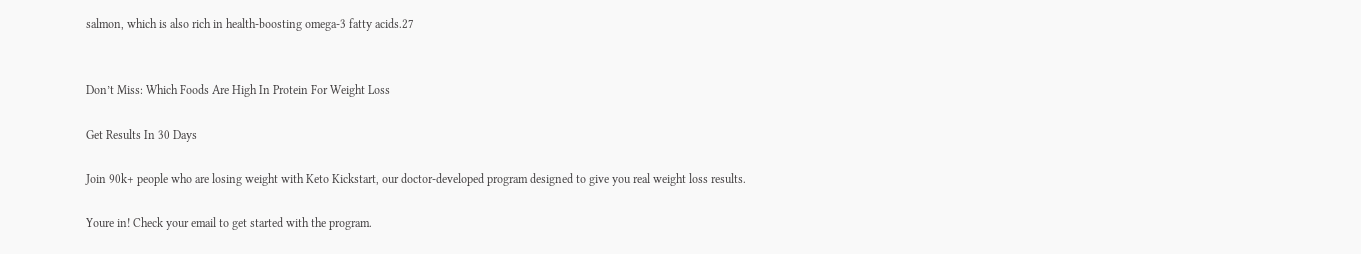salmon, which is also rich in health-boosting omega-3 fatty acids.27


Don’t Miss: Which Foods Are High In Protein For Weight Loss

Get Results In 30 Days

Join 90k+ people who are losing weight with Keto Kickstart, our doctor-developed program designed to give you real weight loss results.

Youre in! Check your email to get started with the program.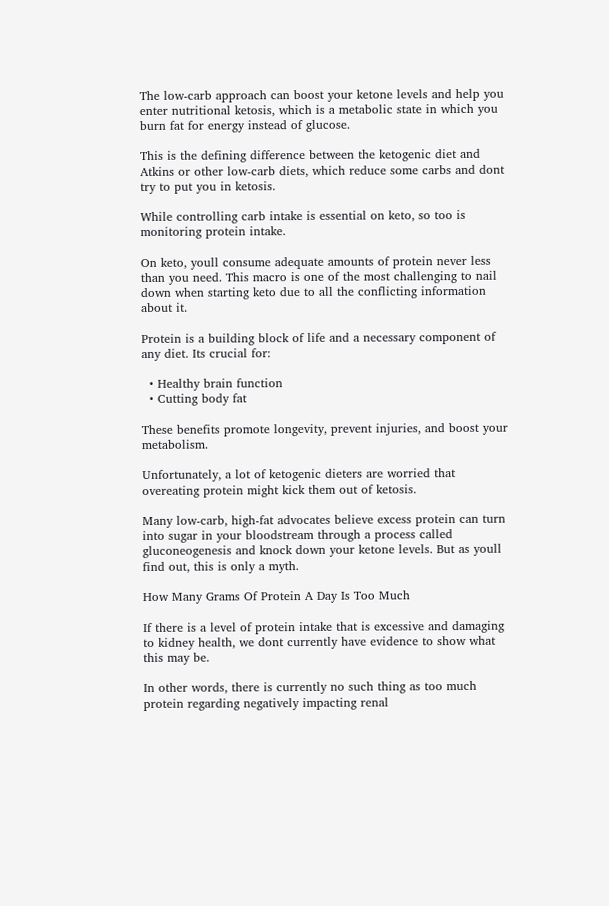The low-carb approach can boost your ketone levels and help you enter nutritional ketosis, which is a metabolic state in which you burn fat for energy instead of glucose.

This is the defining difference between the ketogenic diet and Atkins or other low-carb diets, which reduce some carbs and dont try to put you in ketosis.

While controlling carb intake is essential on keto, so too is monitoring protein intake.

On keto, youll consume adequate amounts of protein never less than you need. This macro is one of the most challenging to nail down when starting keto due to all the conflicting information about it.

Protein is a building block of life and a necessary component of any diet. Its crucial for:

  • Healthy brain function
  • Cutting body fat

These benefits promote longevity, prevent injuries, and boost your metabolism.

Unfortunately, a lot of ketogenic dieters are worried that overeating protein might kick them out of ketosis.

Many low-carb, high-fat advocates believe excess protein can turn into sugar in your bloodstream through a process called gluconeogenesis and knock down your ketone levels. But as youll find out, this is only a myth.

How Many Grams Of Protein A Day Is Too Much

If there is a level of protein intake that is excessive and damaging to kidney health, we dont currently have evidence to show what this may be.

In other words, there is currently no such thing as too much protein regarding negatively impacting renal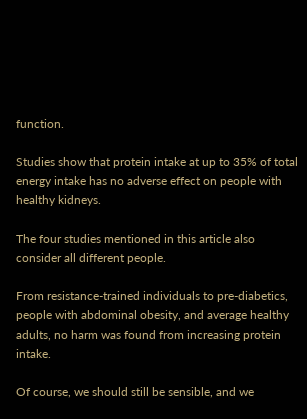function.

Studies show that protein intake at up to 35% of total energy intake has no adverse effect on people with healthy kidneys.

The four studies mentioned in this article also consider all different people.

From resistance-trained individuals to pre-diabetics, people with abdominal obesity, and average healthy adults, no harm was found from increasing protein intake.

Of course, we should still be sensible, and we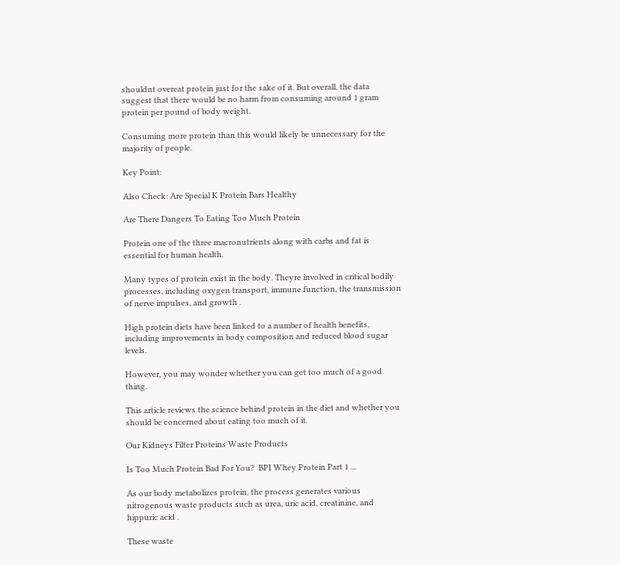shouldnt overeat protein just for the sake of it. But overall, the data suggest that there would be no harm from consuming around 1 gram protein per pound of body weight.

Consuming more protein than this would likely be unnecessary for the majority of people.

Key Point:

Also Check: Are Special K Protein Bars Healthy

Are There Dangers To Eating Too Much Protein

Protein one of the three macronutrients along with carbs and fat is essential for human health.

Many types of protein exist in the body. Theyre involved in critical bodily processes, including oxygen transport, immune function, the transmission of nerve impulses, and growth .

High protein diets have been linked to a number of health benefits, including improvements in body composition and reduced blood sugar levels.

However, you may wonder whether you can get too much of a good thing.

This article reviews the science behind protein in the diet and whether you should be concerned about eating too much of it.

Our Kidneys Filter Proteins Waste Products

Is Too Much Protein Bad For You?  BPI Whey Protein Part 1 ...

As our body metabolizes protein, the process generates various nitrogenous waste products such as urea, uric acid, creatinine, and hippuric acid .

These waste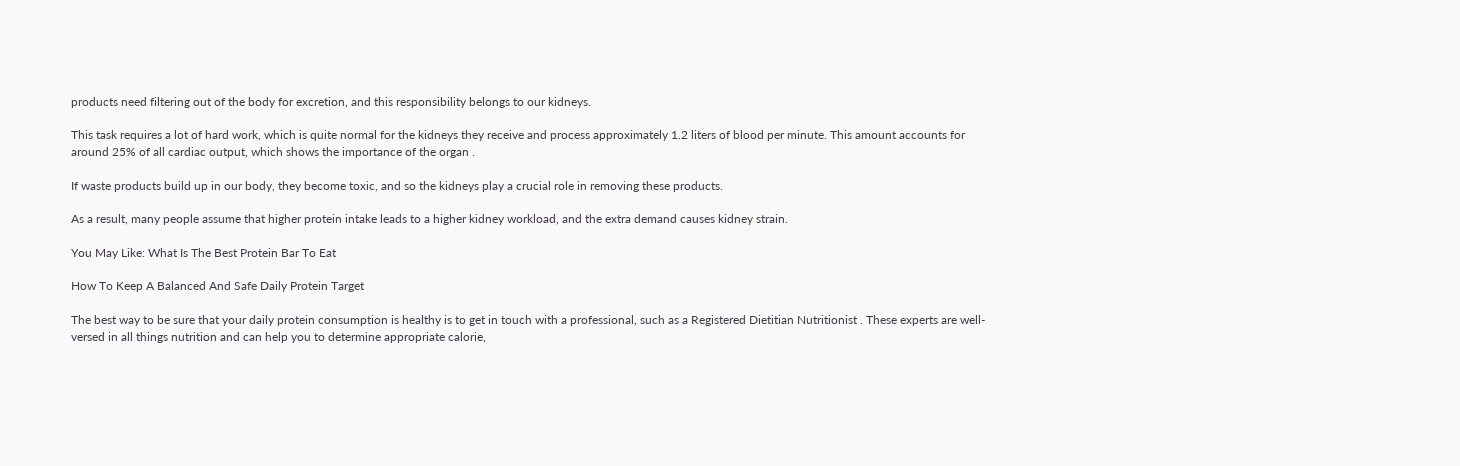products need filtering out of the body for excretion, and this responsibility belongs to our kidneys.

This task requires a lot of hard work, which is quite normal for the kidneys they receive and process approximately 1.2 liters of blood per minute. This amount accounts for around 25% of all cardiac output, which shows the importance of the organ .

If waste products build up in our body, they become toxic, and so the kidneys play a crucial role in removing these products.

As a result, many people assume that higher protein intake leads to a higher kidney workload, and the extra demand causes kidney strain.

You May Like: What Is The Best Protein Bar To Eat

How To Keep A Balanced And Safe Daily Protein Target

The best way to be sure that your daily protein consumption is healthy is to get in touch with a professional, such as a Registered Dietitian Nutritionist . These experts are well-versed in all things nutrition and can help you to determine appropriate calorie,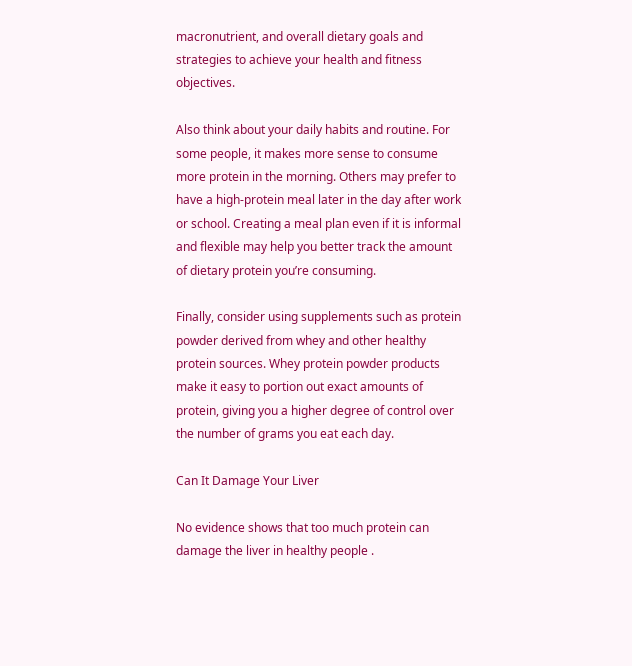macronutrient, and overall dietary goals and strategies to achieve your health and fitness objectives.

Also think about your daily habits and routine. For some people, it makes more sense to consume more protein in the morning. Others may prefer to have a high-protein meal later in the day after work or school. Creating a meal plan even if it is informal and flexible may help you better track the amount of dietary protein you’re consuming.

Finally, consider using supplements such as protein powder derived from whey and other healthy protein sources. Whey protein powder products make it easy to portion out exact amounts of protein, giving you a higher degree of control over the number of grams you eat each day.

Can It Damage Your Liver

No evidence shows that too much protein can damage the liver in healthy people .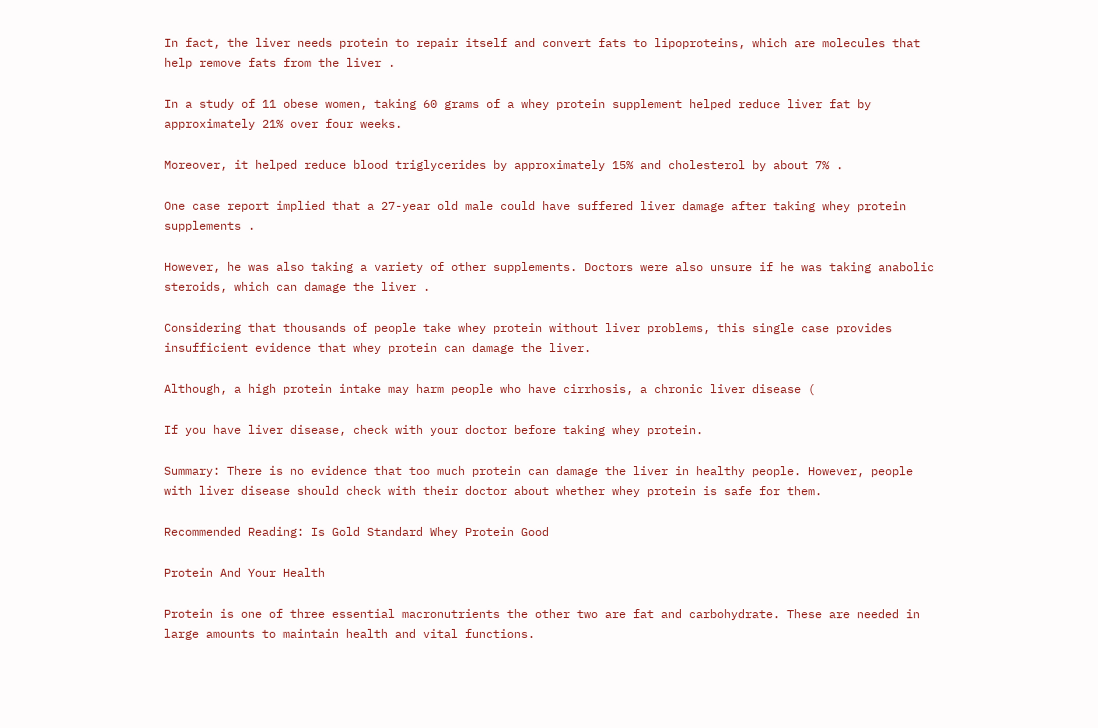In fact, the liver needs protein to repair itself and convert fats to lipoproteins, which are molecules that help remove fats from the liver .

In a study of 11 obese women, taking 60 grams of a whey protein supplement helped reduce liver fat by approximately 21% over four weeks.

Moreover, it helped reduce blood triglycerides by approximately 15% and cholesterol by about 7% .

One case report implied that a 27-year old male could have suffered liver damage after taking whey protein supplements .

However, he was also taking a variety of other supplements. Doctors were also unsure if he was taking anabolic steroids, which can damage the liver .

Considering that thousands of people take whey protein without liver problems, this single case provides insufficient evidence that whey protein can damage the liver.

Although, a high protein intake may harm people who have cirrhosis, a chronic liver disease (

If you have liver disease, check with your doctor before taking whey protein.

Summary: There is no evidence that too much protein can damage the liver in healthy people. However, people with liver disease should check with their doctor about whether whey protein is safe for them.

Recommended Reading: Is Gold Standard Whey Protein Good

Protein And Your Health

Protein is one of three essential macronutrients the other two are fat and carbohydrate. These are needed in large amounts to maintain health and vital functions.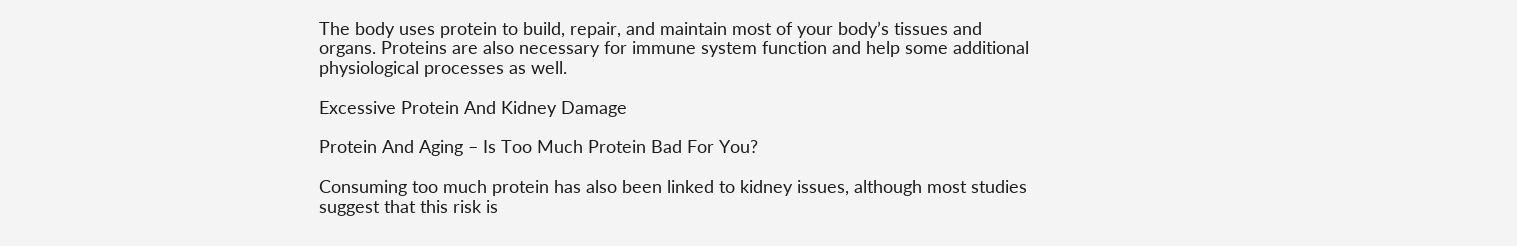The body uses protein to build, repair, and maintain most of your body’s tissues and organs. Proteins are also necessary for immune system function and help some additional physiological processes as well.

Excessive Protein And Kidney Damage

Protein And Aging – Is Too Much Protein Bad For You?

Consuming too much protein has also been linked to kidney issues, although most studies suggest that this risk is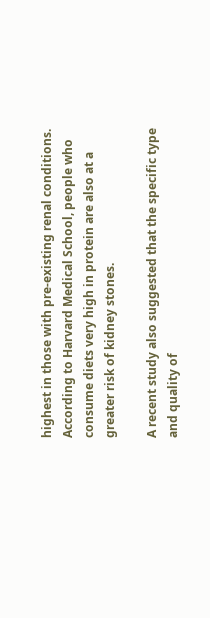highest in those with pre-existing renal conditions. According to Harvard Medical School, people who consume diets very high in protein are also at a greater risk of kidney stones.

A recent study also suggested that the specific type and quality of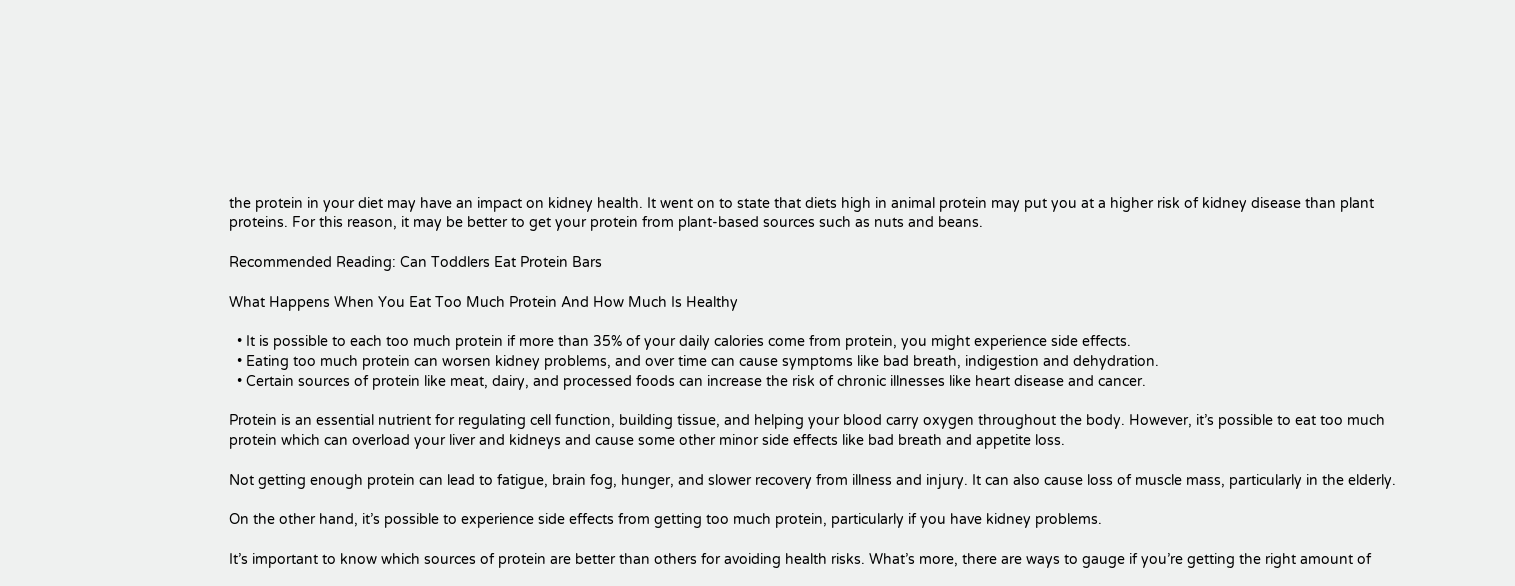the protein in your diet may have an impact on kidney health. It went on to state that diets high in animal protein may put you at a higher risk of kidney disease than plant proteins. For this reason, it may be better to get your protein from plant-based sources such as nuts and beans.

Recommended Reading: Can Toddlers Eat Protein Bars

What Happens When You Eat Too Much Protein And How Much Is Healthy

  • It is possible to each too much protein if more than 35% of your daily calories come from protein, you might experience side effects.
  • Eating too much protein can worsen kidney problems, and over time can cause symptoms like bad breath, indigestion and dehydration.
  • Certain sources of protein like meat, dairy, and processed foods can increase the risk of chronic illnesses like heart disease and cancer.

Protein is an essential nutrient for regulating cell function, building tissue, and helping your blood carry oxygen throughout the body. However, it’s possible to eat too much protein which can overload your liver and kidneys and cause some other minor side effects like bad breath and appetite loss.

Not getting enough protein can lead to fatigue, brain fog, hunger, and slower recovery from illness and injury. It can also cause loss of muscle mass, particularly in the elderly.

On the other hand, it’s possible to experience side effects from getting too much protein, particularly if you have kidney problems.

It’s important to know which sources of protein are better than others for avoiding health risks. What’s more, there are ways to gauge if you’re getting the right amount of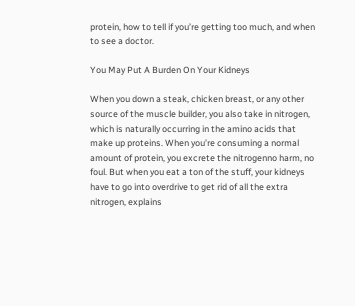protein, how to tell if you’re getting too much, and when to see a doctor.

You May Put A Burden On Your Kidneys

When you down a steak, chicken breast, or any other source of the muscle builder, you also take in nitrogen, which is naturally occurring in the amino acids that make up proteins. When you’re consuming a normal amount of protein, you excrete the nitrogenno harm, no foul. But when you eat a ton of the stuff, your kidneys have to go into overdrive to get rid of all the extra nitrogen, explains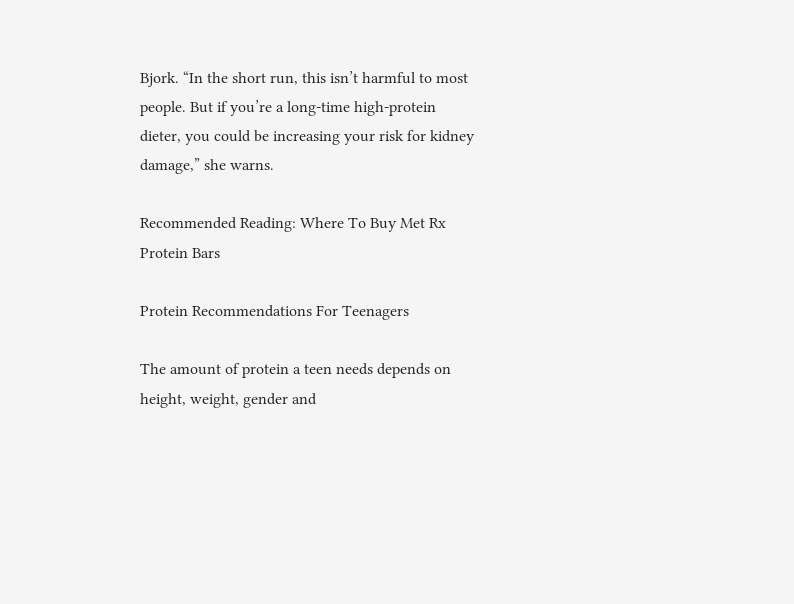Bjork. “In the short run, this isn’t harmful to most people. But if you’re a long-time high-protein dieter, you could be increasing your risk for kidney damage,” she warns.

Recommended Reading: Where To Buy Met Rx Protein Bars

Protein Recommendations For Teenagers

The amount of protein a teen needs depends on height, weight, gender and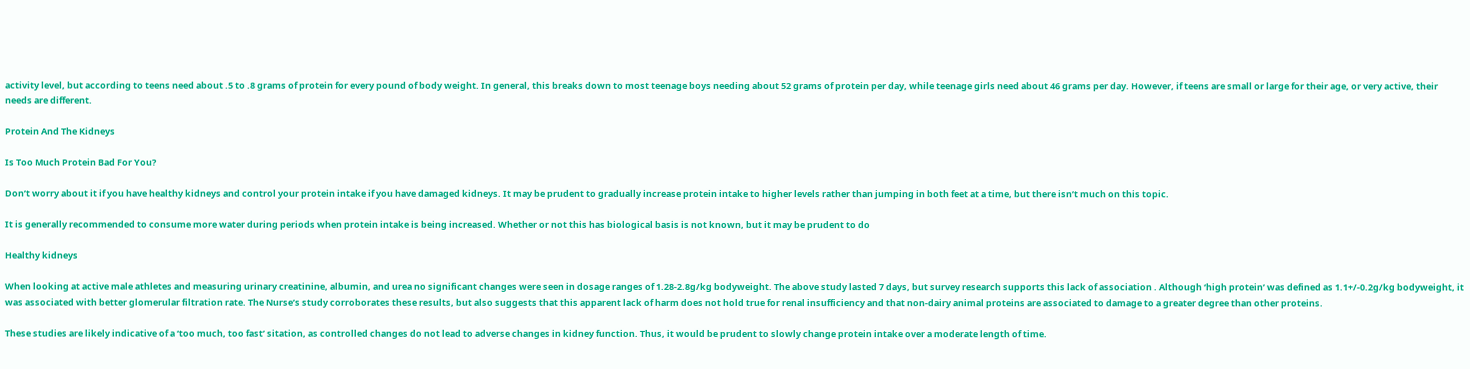activity level, but according to teens need about .5 to .8 grams of protein for every pound of body weight. In general, this breaks down to most teenage boys needing about 52 grams of protein per day, while teenage girls need about 46 grams per day. However, if teens are small or large for their age, or very active, their needs are different.

Protein And The Kidneys

Is Too Much Protein Bad For You?

Don’t worry about it if you have healthy kidneys and control your protein intake if you have damaged kidneys. It may be prudent to gradually increase protein intake to higher levels rather than jumping in both feet at a time, but there isn’t much on this topic.

It is generally recommended to consume more water during periods when protein intake is being increased. Whether or not this has biological basis is not known, but it may be prudent to do

Healthy kidneys

When looking at active male athletes and measuring urinary creatinine, albumin, and urea no significant changes were seen in dosage ranges of 1.28-2.8g/kg bodyweight. The above study lasted 7 days, but survey research supports this lack of association . Although ‘high protein’ was defined as 1.1+/-0.2g/kg bodyweight, it was associated with better glomerular filtration rate. The Nurse’s study corroborates these results, but also suggests that this apparent lack of harm does not hold true for renal insufficiency and that non-dairy animal proteins are associated to damage to a greater degree than other proteins.

These studies are likely indicative of a ‘too much, too fast’ sitation, as controlled changes do not lead to adverse changes in kidney function. Thus, it would be prudent to slowly change protein intake over a moderate length of time.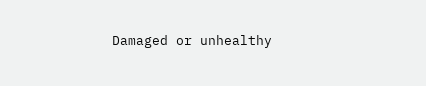Damaged or unhealthy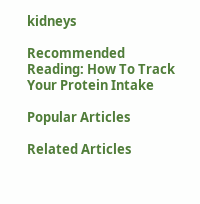kidneys

Recommended Reading: How To Track Your Protein Intake

Popular Articles

Related Articles